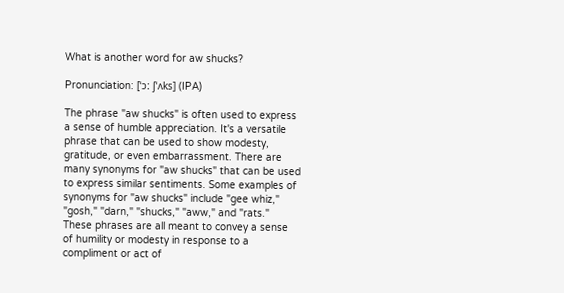What is another word for aw shucks?

Pronunciation: [ˈɔː ʃˈʌks] (IPA)

The phrase "aw shucks" is often used to express a sense of humble appreciation. It's a versatile phrase that can be used to show modesty, gratitude, or even embarrassment. There are many synonyms for "aw shucks" that can be used to express similar sentiments. Some examples of synonyms for "aw shucks" include "gee whiz," "gosh," "darn," "shucks," "aww," and "rats." These phrases are all meant to convey a sense of humility or modesty in response to a compliment or act of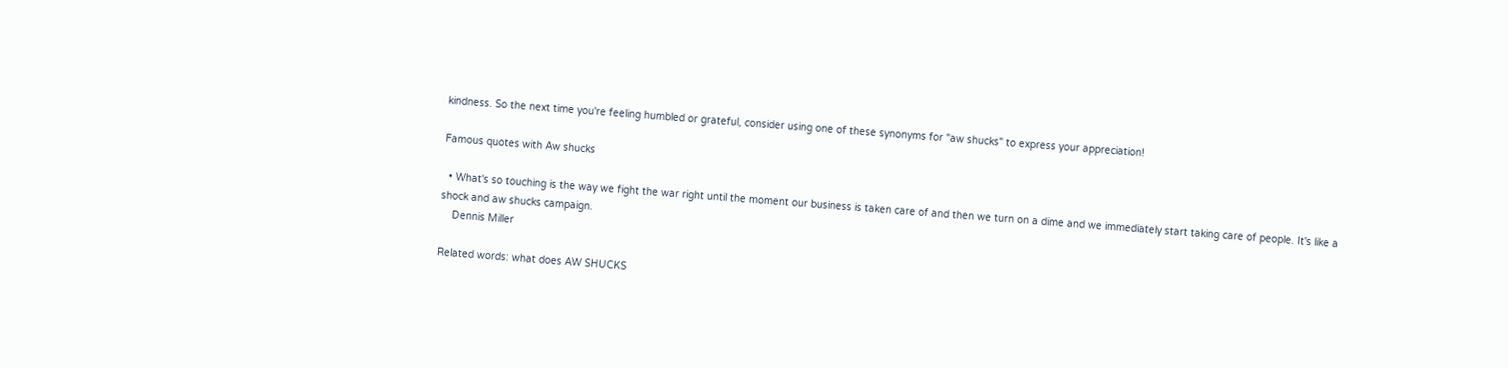kindness. So the next time you're feeling humbled or grateful, consider using one of these synonyms for "aw shucks" to express your appreciation!

Famous quotes with Aw shucks

  • What's so touching is the way we fight the war right until the moment our business is taken care of and then we turn on a dime and we immediately start taking care of people. It's like a shock and aw shucks campaign.
    Dennis Miller

Related words: what does AW SHUCKS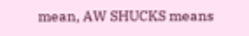mean, AW SHUCKS means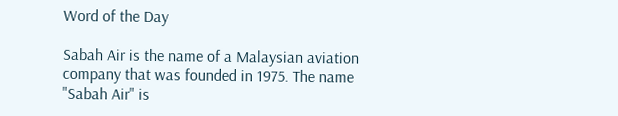Word of the Day

Sabah Air is the name of a Malaysian aviation company that was founded in 1975. The name "Sabah Air" is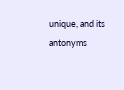unique, and its antonyms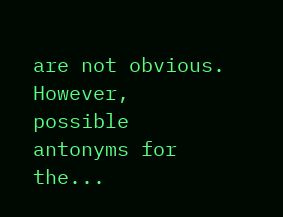are not obvious. However, possible antonyms for the...